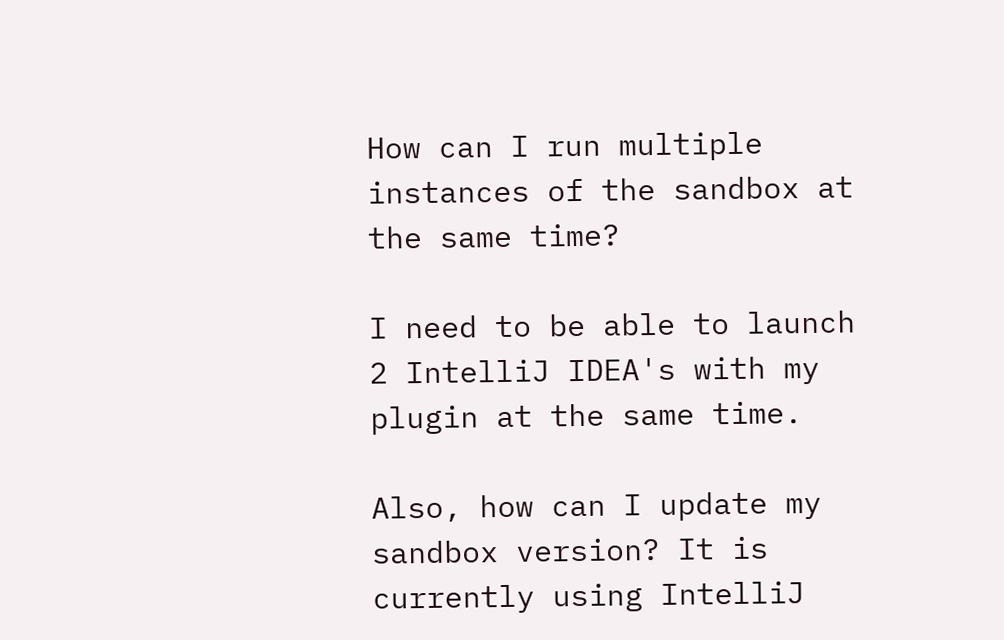How can I run multiple instances of the sandbox at the same time?

I need to be able to launch 2 IntelliJ IDEA's with my plugin at the same time.

Also, how can I update my sandbox version? It is currently using IntelliJ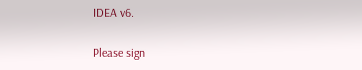IDEA v6.

Please sign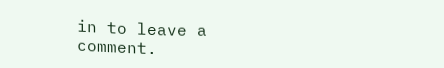in to leave a comment.